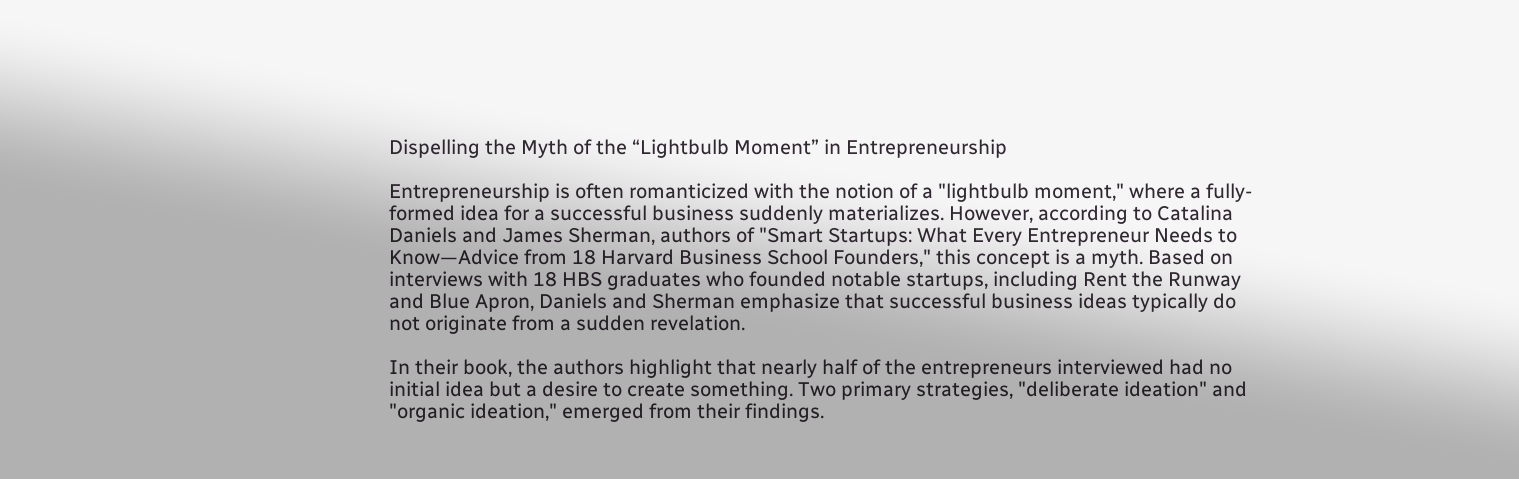Dispelling the Myth of the “Lightbulb Moment” in Entrepreneurship

Entrepreneurship is often romanticized with the notion of a "lightbulb moment," where a fully-formed idea for a successful business suddenly materializes. However, according to Catalina Daniels and James Sherman, authors of "Smart Startups: What Every Entrepreneur Needs to Know—Advice from 18 Harvard Business School Founders," this concept is a myth. Based on interviews with 18 HBS graduates who founded notable startups, including Rent the Runway and Blue Apron, Daniels and Sherman emphasize that successful business ideas typically do not originate from a sudden revelation.

In their book, the authors highlight that nearly half of the entrepreneurs interviewed had no initial idea but a desire to create something. Two primary strategies, "deliberate ideation" and "organic ideation," emerged from their findings.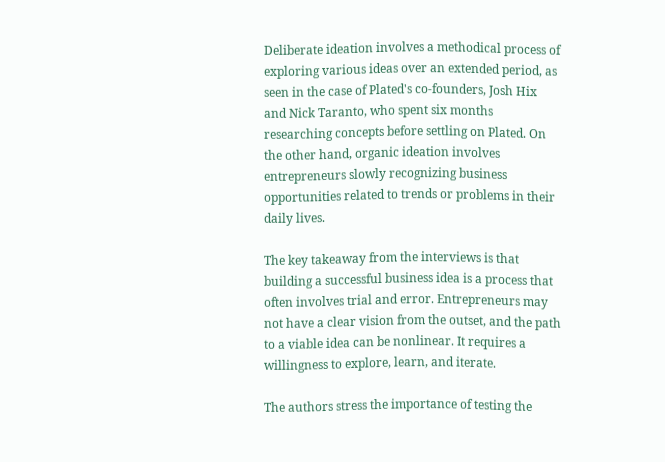Deliberate ideation involves a methodical process of exploring various ideas over an extended period, as seen in the case of Plated's co-founders, Josh Hix and Nick Taranto, who spent six months researching concepts before settling on Plated. On the other hand, organic ideation involves entrepreneurs slowly recognizing business opportunities related to trends or problems in their daily lives.

The key takeaway from the interviews is that building a successful business idea is a process that often involves trial and error. Entrepreneurs may not have a clear vision from the outset, and the path to a viable idea can be nonlinear. It requires a willingness to explore, learn, and iterate.

The authors stress the importance of testing the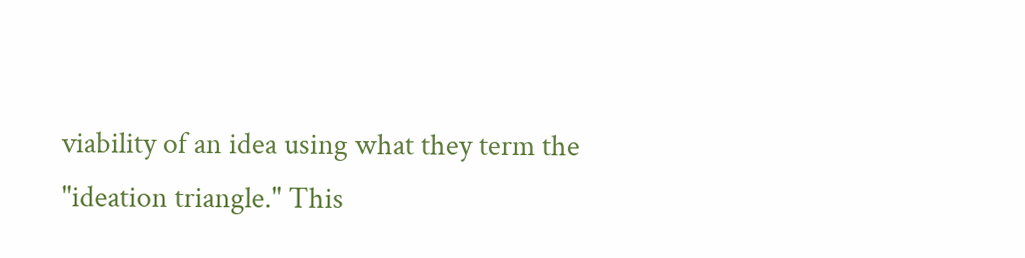viability of an idea using what they term the "ideation triangle." This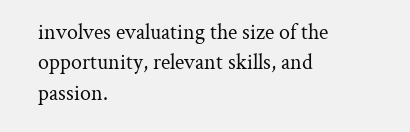involves evaluating the size of the opportunity, relevant skills, and passion.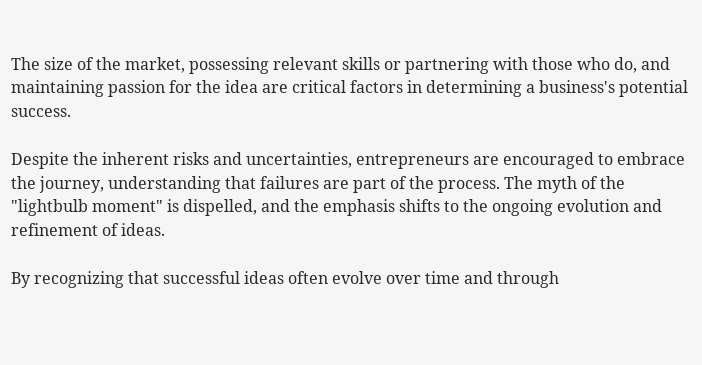The size of the market, possessing relevant skills or partnering with those who do, and maintaining passion for the idea are critical factors in determining a business's potential success.

Despite the inherent risks and uncertainties, entrepreneurs are encouraged to embrace the journey, understanding that failures are part of the process. The myth of the "lightbulb moment" is dispelled, and the emphasis shifts to the ongoing evolution and refinement of ideas.

By recognizing that successful ideas often evolve over time and through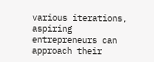various iterations, aspiring entrepreneurs can approach their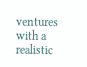ventures with a realistic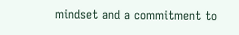mindset and a commitment to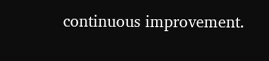continuous improvement.